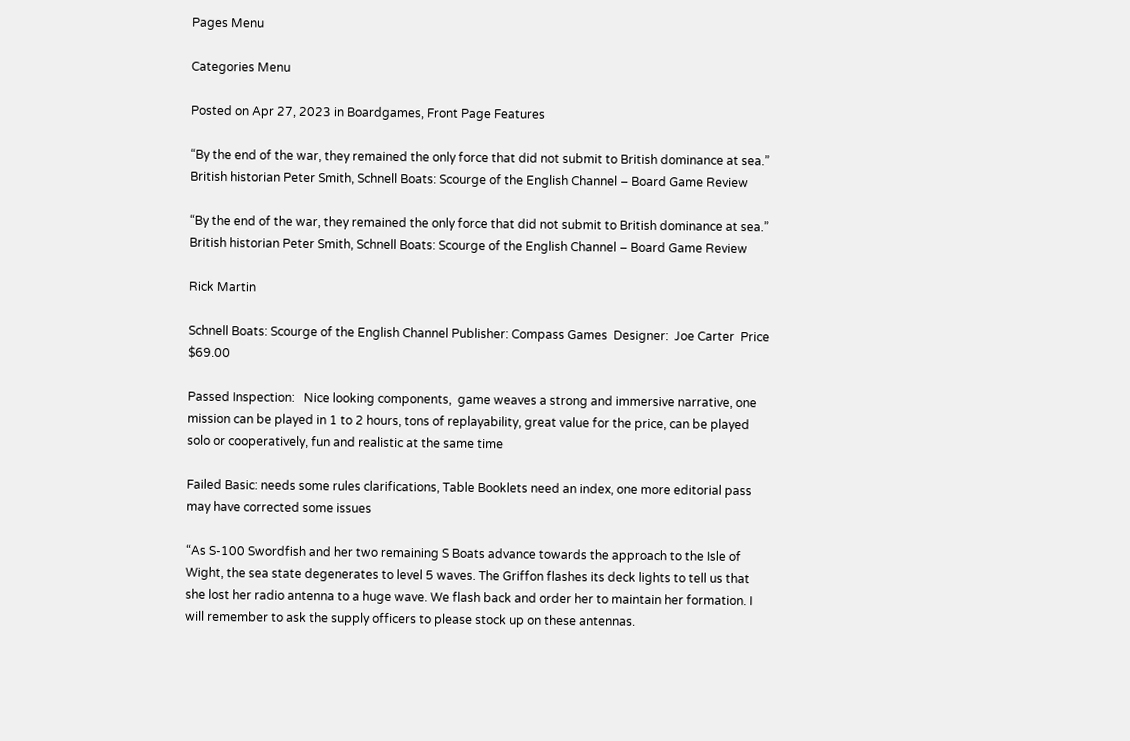Pages Menu

Categories Menu

Posted on Apr 27, 2023 in Boardgames, Front Page Features

“By the end of the war, they remained the only force that did not submit to British dominance at sea.” British historian Peter Smith, Schnell Boats: Scourge of the English Channel – Board Game Review

“By the end of the war, they remained the only force that did not submit to British dominance at sea.” British historian Peter Smith, Schnell Boats: Scourge of the English Channel – Board Game Review

Rick Martin

Schnell Boats: Scourge of the English Channel Publisher: Compass Games  Designer:  Joe Carter  Price $69.00

Passed Inspection:   Nice looking components,  game weaves a strong and immersive narrative, one mission can be played in 1 to 2 hours, tons of replayability, great value for the price, can be played solo or cooperatively, fun and realistic at the same time

Failed Basic: needs some rules clarifications, Table Booklets need an index, one more editorial pass may have corrected some issues

“As S-100 Swordfish and her two remaining S Boats advance towards the approach to the Isle of Wight, the sea state degenerates to level 5 waves. The Griffon flashes its deck lights to tell us that she lost her radio antenna to a huge wave. We flash back and order her to maintain her formation. I will remember to ask the supply officers to please stock up on these antennas.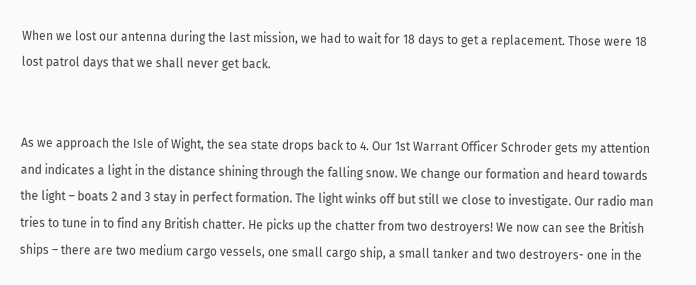When we lost our antenna during the last mission, we had to wait for 18 days to get a replacement. Those were 18 lost patrol days that we shall never get back.


As we approach the Isle of Wight, the sea state drops back to 4. Our 1st Warrant Officer Schroder gets my attention and indicates a light in the distance shining through the falling snow. We change our formation and heard towards the light – boats 2 and 3 stay in perfect formation. The light winks off but still we close to investigate. Our radio man tries to tune in to find any British chatter. He picks up the chatter from two destroyers! We now can see the British ships – there are two medium cargo vessels, one small cargo ship, a small tanker and two destroyers- one in the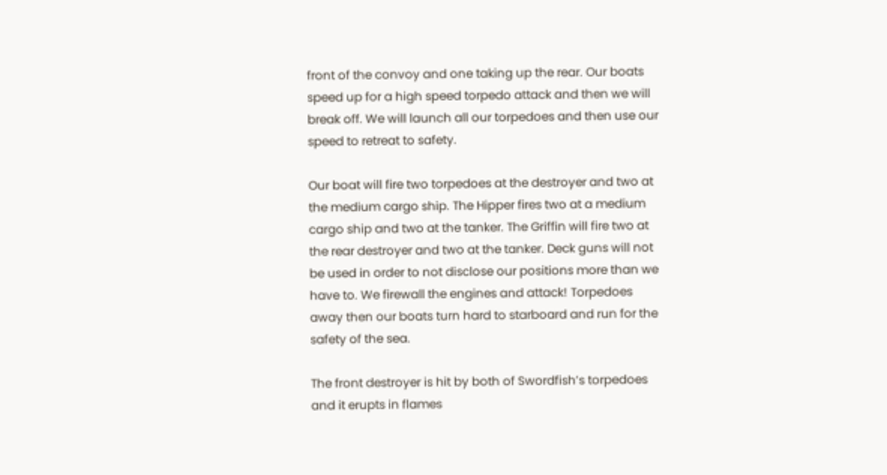front of the convoy and one taking up the rear. Our boats speed up for a high speed torpedo attack and then we will break off. We will launch all our torpedoes and then use our speed to retreat to safety.

Our boat will fire two torpedoes at the destroyer and two at the medium cargo ship. The Hipper fires two at a medium cargo ship and two at the tanker. The Griffin will fire two at the rear destroyer and two at the tanker. Deck guns will not be used in order to not disclose our positions more than we have to. We firewall the engines and attack! Torpedoes away then our boats turn hard to starboard and run for the safety of the sea.

The front destroyer is hit by both of Swordfish’s torpedoes and it erupts in flames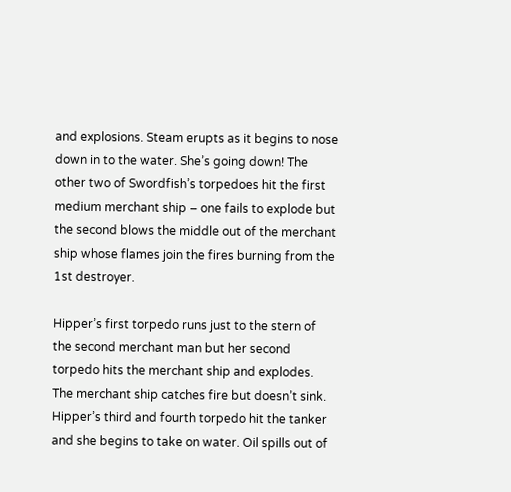and explosions. Steam erupts as it begins to nose down in to the water. She’s going down! The other two of Swordfish’s torpedoes hit the first medium merchant ship – one fails to explode but the second blows the middle out of the merchant ship whose flames join the fires burning from the 1st destroyer.

Hipper’s first torpedo runs just to the stern of the second merchant man but her second torpedo hits the merchant ship and explodes. The merchant ship catches fire but doesn’t sink.  Hipper’s third and fourth torpedo hit the tanker and she begins to take on water. Oil spills out of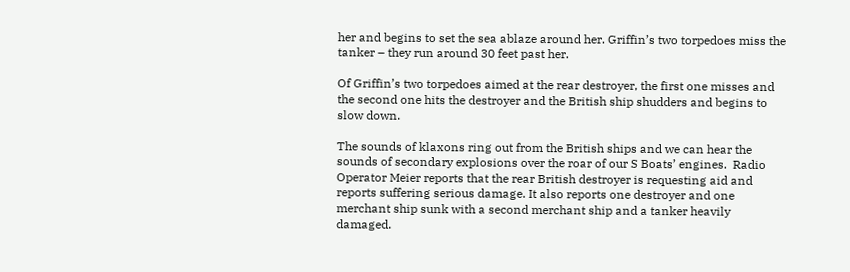her and begins to set the sea ablaze around her. Griffin’s two torpedoes miss the tanker – they run around 30 feet past her.

Of Griffin’s two torpedoes aimed at the rear destroyer, the first one misses and the second one hits the destroyer and the British ship shudders and begins to slow down.

The sounds of klaxons ring out from the British ships and we can hear the sounds of secondary explosions over the roar of our S Boats’ engines.  Radio Operator Meier reports that the rear British destroyer is requesting aid and reports suffering serious damage. It also reports one destroyer and one merchant ship sunk with a second merchant ship and a tanker heavily damaged.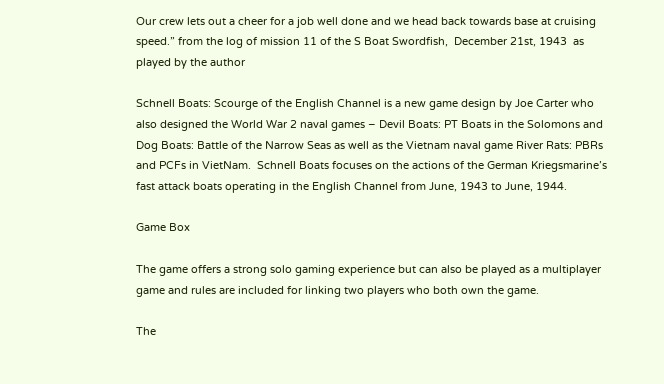Our crew lets out a cheer for a job well done and we head back towards base at cruising speed.” from the log of mission 11 of the S Boat Swordfish,  December 21st, 1943  as played by the author

Schnell Boats: Scourge of the English Channel is a new game design by Joe Carter who also designed the World War 2 naval games – Devil Boats: PT Boats in the Solomons and Dog Boats: Battle of the Narrow Seas as well as the Vietnam naval game River Rats: PBRs and PCFs in VietNam.  Schnell Boats focuses on the actions of the German Kriegsmarine’s fast attack boats operating in the English Channel from June, 1943 to June, 1944.

Game Box

The game offers a strong solo gaming experience but can also be played as a multiplayer game and rules are included for linking two players who both own the game.

The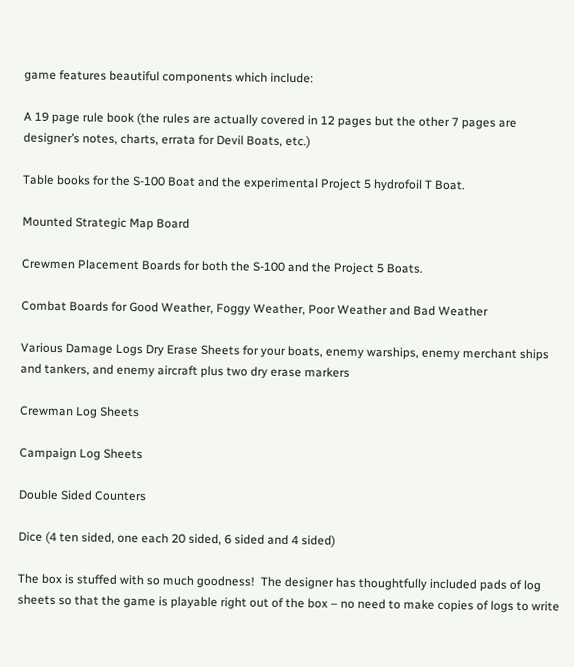game features beautiful components which include:

A 19 page rule book (the rules are actually covered in 12 pages but the other 7 pages are designer’s notes, charts, errata for Devil Boats, etc.)

Table books for the S-100 Boat and the experimental Project 5 hydrofoil T Boat.

Mounted Strategic Map Board

Crewmen Placement Boards for both the S-100 and the Project 5 Boats.

Combat Boards for Good Weather, Foggy Weather, Poor Weather and Bad Weather

Various Damage Logs Dry Erase Sheets for your boats, enemy warships, enemy merchant ships and tankers, and enemy aircraft plus two dry erase markers

Crewman Log Sheets

Campaign Log Sheets

Double Sided Counters

Dice (4 ten sided, one each 20 sided, 6 sided and 4 sided)

The box is stuffed with so much goodness!  The designer has thoughtfully included pads of log sheets so that the game is playable right out of the box – no need to make copies of logs to write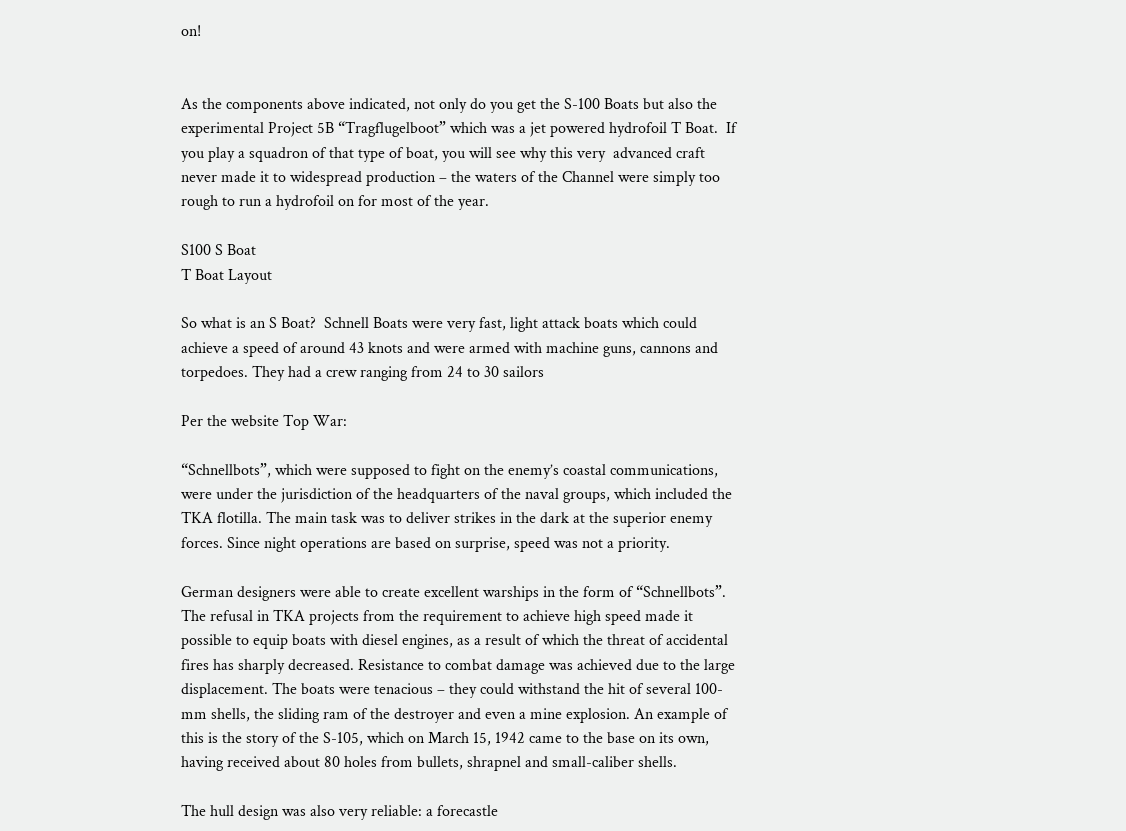on!


As the components above indicated, not only do you get the S-100 Boats but also the experimental Project 5B “Tragflugelboot” which was a jet powered hydrofoil T Boat.  If you play a squadron of that type of boat, you will see why this very  advanced craft never made it to widespread production – the waters of the Channel were simply too rough to run a hydrofoil on for most of the year.

S100 S Boat
T Boat Layout

So what is an S Boat?  Schnell Boats were very fast, light attack boats which could achieve a speed of around 43 knots and were armed with machine guns, cannons and torpedoes. They had a crew ranging from 24 to 30 sailors

Per the website Top War:

“Schnellbots”, which were supposed to fight on the enemy’s coastal communications, were under the jurisdiction of the headquarters of the naval groups, which included the TKA flotilla. The main task was to deliver strikes in the dark at the superior enemy forces. Since night operations are based on surprise, speed was not a priority.

German designers were able to create excellent warships in the form of “Schnellbots”. The refusal in TKA projects from the requirement to achieve high speed made it possible to equip boats with diesel engines, as a result of which the threat of accidental fires has sharply decreased. Resistance to combat damage was achieved due to the large displacement. The boats were tenacious – they could withstand the hit of several 100-mm shells, the sliding ram of the destroyer and even a mine explosion. An example of this is the story of the S-105, which on March 15, 1942 came to the base on its own, having received about 80 holes from bullets, shrapnel and small-caliber shells.

The hull design was also very reliable: a forecastle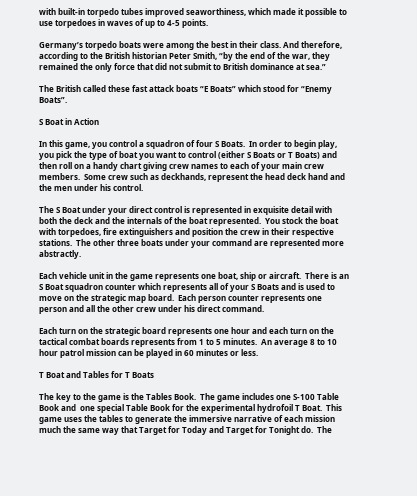with built-in torpedo tubes improved seaworthiness, which made it possible to use torpedoes in waves of up to 4-5 points.

Germany’s torpedo boats were among the best in their class. And therefore, according to the British historian Peter Smith, “by the end of the war, they remained the only force that did not submit to British dominance at sea.”

The British called these fast attack boats “E Boats” which stood for “Enemy Boats”.

S Boat in Action

In this game, you control a squadron of four S Boats.  In order to begin play, you pick the type of boat you want to control (either S Boats or T Boats) and then roll on a handy chart giving crew names to each of your main crew members.  Some crew such as deckhands, represent the head deck hand and the men under his control.

The S Boat under your direct control is represented in exquisite detail with both the deck and the internals of the boat represented.  You stock the boat with torpedoes, fire extinguishers and position the crew in their respective stations.  The other three boats under your command are represented more abstractly.

Each vehicle unit in the game represents one boat, ship or aircraft.  There is an S Boat squadron counter which represents all of your S Boats and is used to move on the strategic map board.  Each person counter represents one person and all the other crew under his direct command.

Each turn on the strategic board represents one hour and each turn on the tactical combat boards represents from 1 to 5 minutes.  An average 8 to 10 hour patrol mission can be played in 60 minutes or less.

T Boat and Tables for T Boats

The key to the game is the Tables Book.  The game includes one S-100 Table Book and  one special Table Book for the experimental hydrofoil T Boat.  This game uses the tables to generate the immersive narrative of each mission much the same way that Target for Today and Target for Tonight do.  The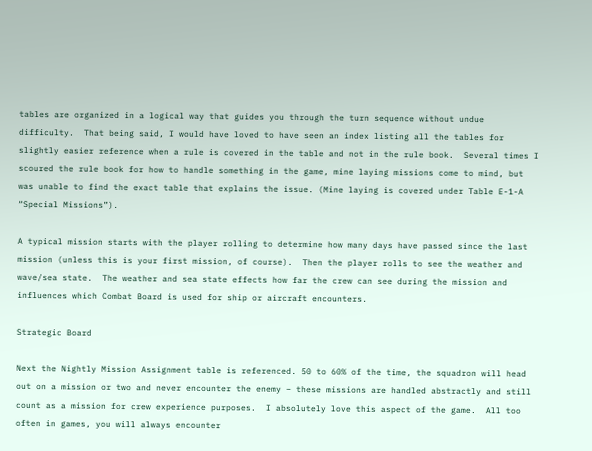tables are organized in a logical way that guides you through the turn sequence without undue difficulty.  That being said, I would have loved to have seen an index listing all the tables for slightly easier reference when a rule is covered in the table and not in the rule book.  Several times I scoured the rule book for how to handle something in the game, mine laying missions come to mind, but was unable to find the exact table that explains the issue. (Mine laying is covered under Table E-1-A “Special Missions”).

A typical mission starts with the player rolling to determine how many days have passed since the last mission (unless this is your first mission, of course).  Then the player rolls to see the weather and wave/sea state.  The weather and sea state effects how far the crew can see during the mission and influences which Combat Board is used for ship or aircraft encounters.

Strategic Board

Next the Nightly Mission Assignment table is referenced. 50 to 60% of the time, the squadron will head out on a mission or two and never encounter the enemy – these missions are handled abstractly and still count as a mission for crew experience purposes.  I absolutely love this aspect of the game.  All too often in games, you will always encounter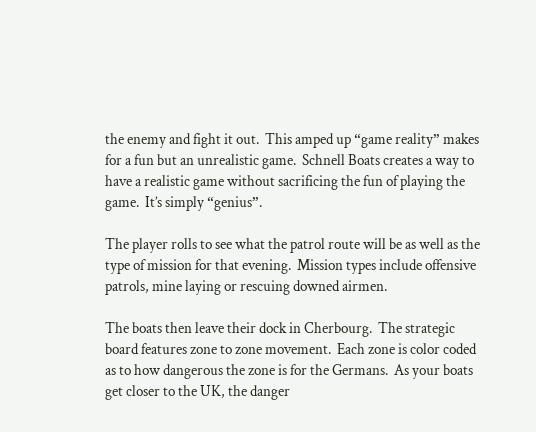the enemy and fight it out.  This amped up “game reality” makes for a fun but an unrealistic game.  Schnell Boats creates a way to have a realistic game without sacrificing the fun of playing the game.  It’s simply “genius”.

The player rolls to see what the patrol route will be as well as the type of mission for that evening.  Mission types include offensive patrols, mine laying or rescuing downed airmen.

The boats then leave their dock in Cherbourg.  The strategic board features zone to zone movement.  Each zone is color coded as to how dangerous the zone is for the Germans.  As your boats get closer to the UK, the danger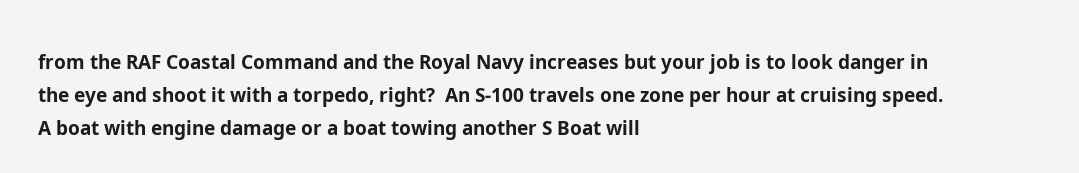from the RAF Coastal Command and the Royal Navy increases but your job is to look danger in the eye and shoot it with a torpedo, right?  An S-100 travels one zone per hour at cruising speed.  A boat with engine damage or a boat towing another S Boat will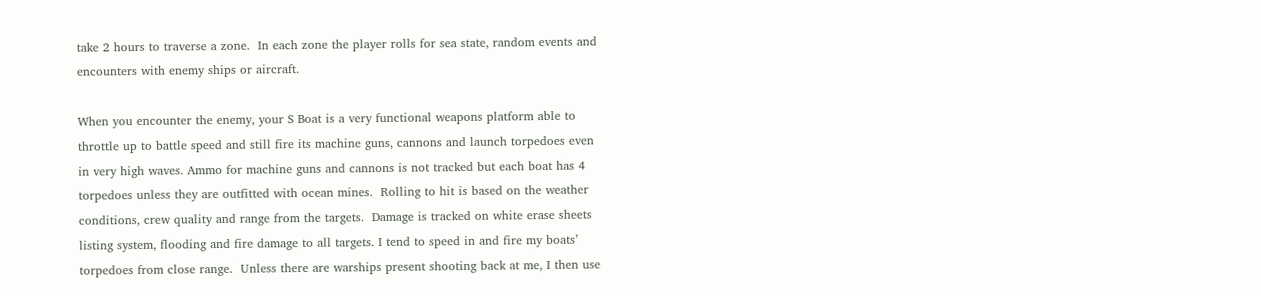take 2 hours to traverse a zone.  In each zone the player rolls for sea state, random events and encounters with enemy ships or aircraft.

When you encounter the enemy, your S Boat is a very functional weapons platform able to throttle up to battle speed and still fire its machine guns, cannons and launch torpedoes even in very high waves. Ammo for machine guns and cannons is not tracked but each boat has 4 torpedoes unless they are outfitted with ocean mines.  Rolling to hit is based on the weather conditions, crew quality and range from the targets.  Damage is tracked on white erase sheets listing system, flooding and fire damage to all targets. I tend to speed in and fire my boats’ torpedoes from close range.  Unless there are warships present shooting back at me, I then use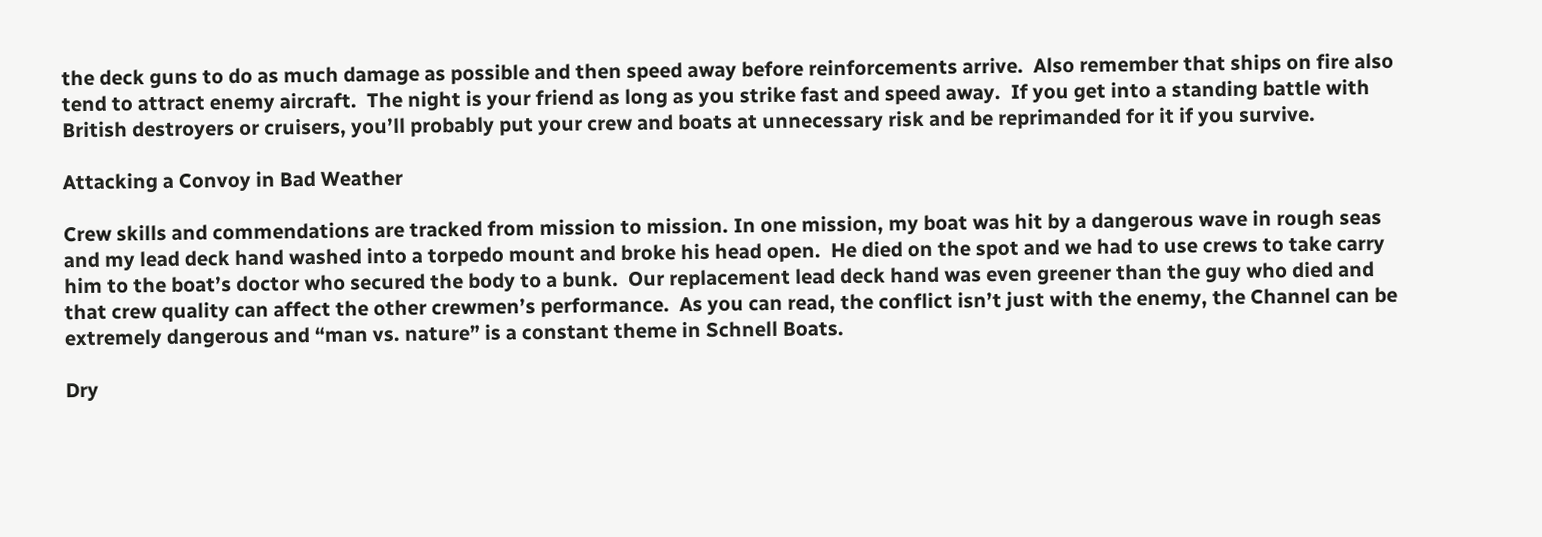the deck guns to do as much damage as possible and then speed away before reinforcements arrive.  Also remember that ships on fire also tend to attract enemy aircraft.  The night is your friend as long as you strike fast and speed away.  If you get into a standing battle with British destroyers or cruisers, you’ll probably put your crew and boats at unnecessary risk and be reprimanded for it if you survive.

Attacking a Convoy in Bad Weather

Crew skills and commendations are tracked from mission to mission. In one mission, my boat was hit by a dangerous wave in rough seas and my lead deck hand washed into a torpedo mount and broke his head open.  He died on the spot and we had to use crews to take carry him to the boat’s doctor who secured the body to a bunk.  Our replacement lead deck hand was even greener than the guy who died and that crew quality can affect the other crewmen’s performance.  As you can read, the conflict isn’t just with the enemy, the Channel can be extremely dangerous and “man vs. nature” is a constant theme in Schnell Boats.

Dry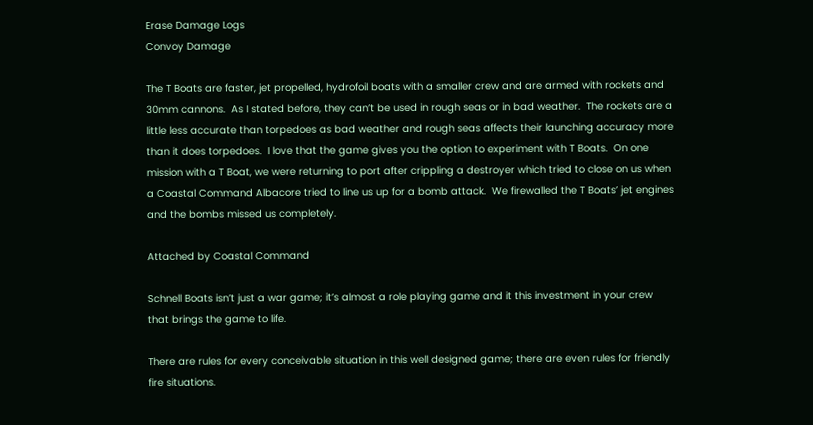Erase Damage Logs
Convoy Damage

The T Boats are faster, jet propelled, hydrofoil boats with a smaller crew and are armed with rockets and 30mm cannons.  As I stated before, they can’t be used in rough seas or in bad weather.  The rockets are a little less accurate than torpedoes as bad weather and rough seas affects their launching accuracy more than it does torpedoes.  I love that the game gives you the option to experiment with T Boats.  On one mission with a T Boat, we were returning to port after crippling a destroyer which tried to close on us when a Coastal Command Albacore tried to line us up for a bomb attack.  We firewalled the T Boats’ jet engines and the bombs missed us completely.

Attached by Coastal Command

Schnell Boats isn’t just a war game; it’s almost a role playing game and it this investment in your crew that brings the game to life.

There are rules for every conceivable situation in this well designed game; there are even rules for friendly fire situations.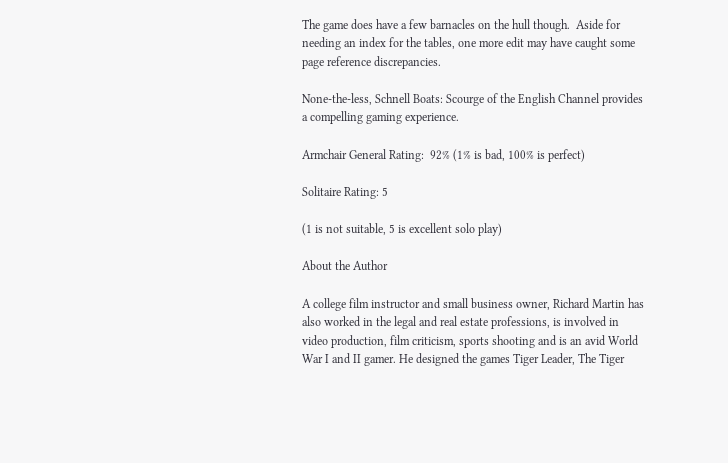The game does have a few barnacles on the hull though.  Aside for needing an index for the tables, one more edit may have caught some page reference discrepancies.

None-the-less, Schnell Boats: Scourge of the English Channel provides a compelling gaming experience.

Armchair General Rating:  92% (1% is bad, 100% is perfect)

Solitaire Rating: 5

(1 is not suitable, 5 is excellent solo play)

About the Author

A college film instructor and small business owner, Richard Martin has also worked in the legal and real estate professions, is involved in video production, film criticism, sports shooting and is an avid World War I and II gamer. He designed the games Tiger Leader, The Tiger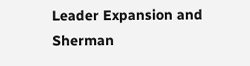Leader Expansion and Sherman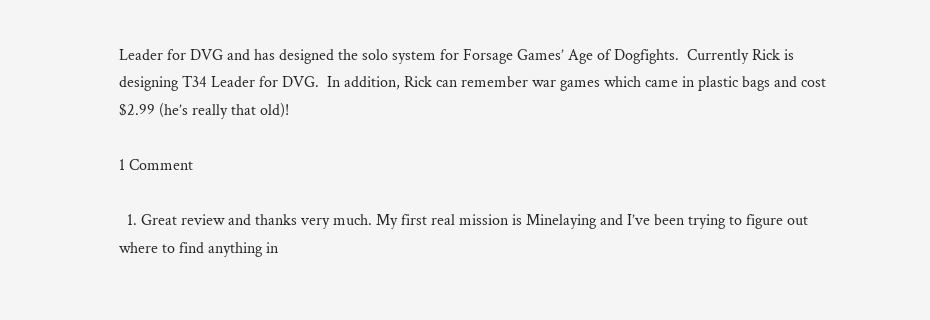Leader for DVG and has designed the solo system for Forsage Games’ Age of Dogfights.  Currently Rick is designing T34 Leader for DVG.  In addition, Rick can remember war games which came in plastic bags and cost $2.99 (he’s really that old)!

1 Comment

  1. Great review and thanks very much. My first real mission is Minelaying and I’ve been trying to figure out where to find anything in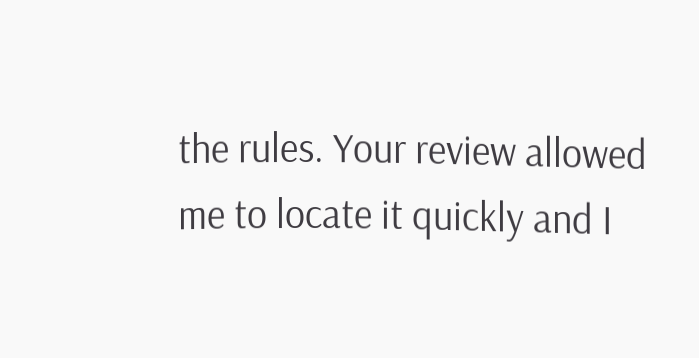the rules. Your review allowed me to locate it quickly and I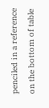penciled in a reference on the bottom of table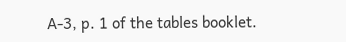A-3, p. 1 of the tables booklet.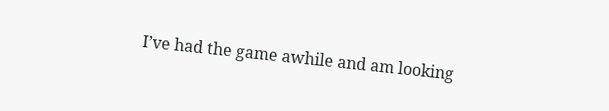I’ve had the game awhile and am looking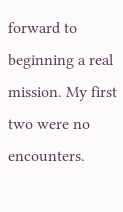forward to beginning a real mission. My first two were no encounters.